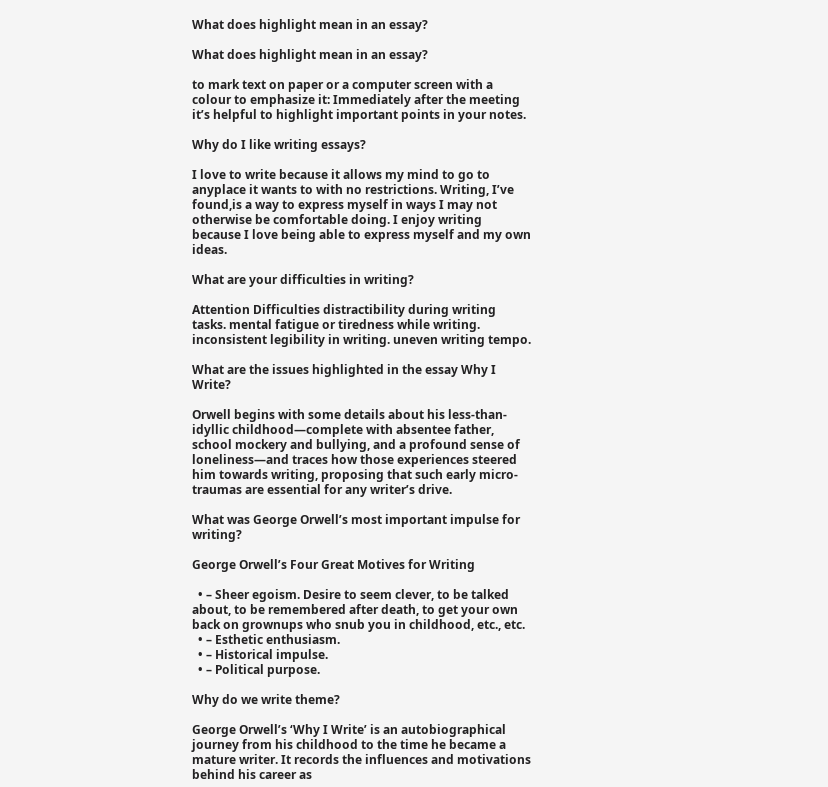What does highlight mean in an essay?

What does highlight mean in an essay?

to mark text on paper or a computer screen with a colour to emphasize it: Immediately after the meeting it’s helpful to highlight important points in your notes.

Why do I like writing essays?

I love to write because it allows my mind to go to anyplace it wants to with no restrictions. Writing, I’ve found,is a way to express myself in ways I may not otherwise be comfortable doing. I enjoy writing because I love being able to express myself and my own ideas.

What are your difficulties in writing?

Attention Difficulties distractibility during writing tasks. mental fatigue or tiredness while writing. inconsistent legibility in writing. uneven writing tempo.

What are the issues highlighted in the essay Why I Write?

Orwell begins with some details about his less-than-idyllic childhood—complete with absentee father, school mockery and bullying, and a profound sense of loneliness—and traces how those experiences steered him towards writing, proposing that such early micro-traumas are essential for any writer’s drive.

What was George Orwell’s most important impulse for writing?

George Orwell’s Four Great Motives for Writing

  • – Sheer egoism. Desire to seem clever, to be talked about, to be remembered after death, to get your own back on grownups who snub you in childhood, etc., etc.
  • – Esthetic enthusiasm.
  • – Historical impulse.
  • – Political purpose.

Why do we write theme?

George Orwell’s ‘Why I Write’ is an autobiographical journey from his childhood to the time he became a mature writer. It records the influences and motivations behind his career as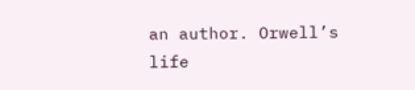an author. Orwell’s life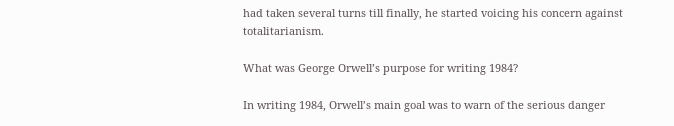had taken several turns till finally, he started voicing his concern against totalitarianism.

What was George Orwell’s purpose for writing 1984?

In writing 1984, Orwell’s main goal was to warn of the serious danger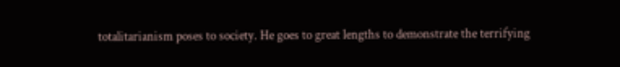totalitarianism poses to society. He goes to great lengths to demonstrate the terrifying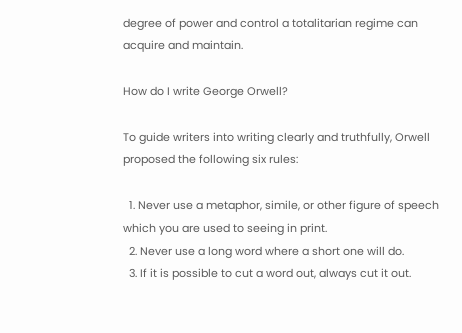degree of power and control a totalitarian regime can acquire and maintain.

How do I write George Orwell?

To guide writers into writing clearly and truthfully, Orwell proposed the following six rules:

  1. Never use a metaphor, simile, or other figure of speech which you are used to seeing in print.
  2. Never use a long word where a short one will do.
  3. If it is possible to cut a word out, always cut it out.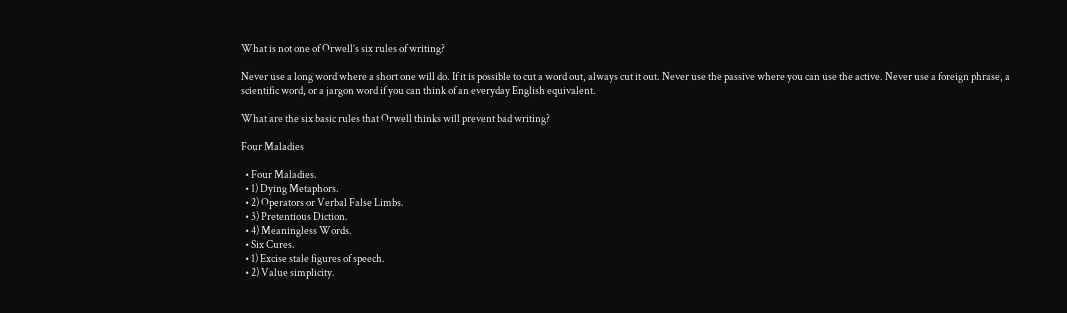What is not one of Orwell’s six rules of writing?

Never use a long word where a short one will do. If it is possible to cut a word out, always cut it out. Never use the passive where you can use the active. Never use a foreign phrase, a scientific word, or a jargon word if you can think of an everyday English equivalent.

What are the six basic rules that Orwell thinks will prevent bad writing?

Four Maladies

  • Four Maladies.
  • 1) Dying Metaphors.
  • 2) Operators or Verbal False Limbs.
  • 3) Pretentious Diction.
  • 4) Meaningless Words.
  • Six Cures.
  • 1) Excise stale figures of speech.
  • 2) Value simplicity.